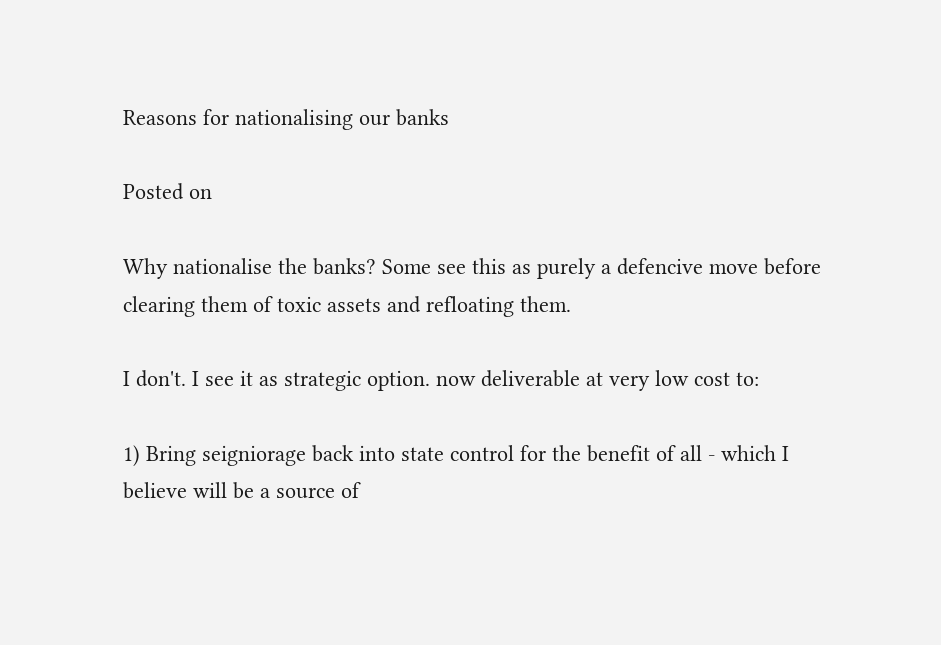Reasons for nationalising our banks

Posted on

Why nationalise the banks? Some see this as purely a defencive move before clearing them of toxic assets and refloating them.

I don't. I see it as strategic option. now deliverable at very low cost to:

1) Bring seigniorage back into state control for the benefit of all - which I believe will be a source of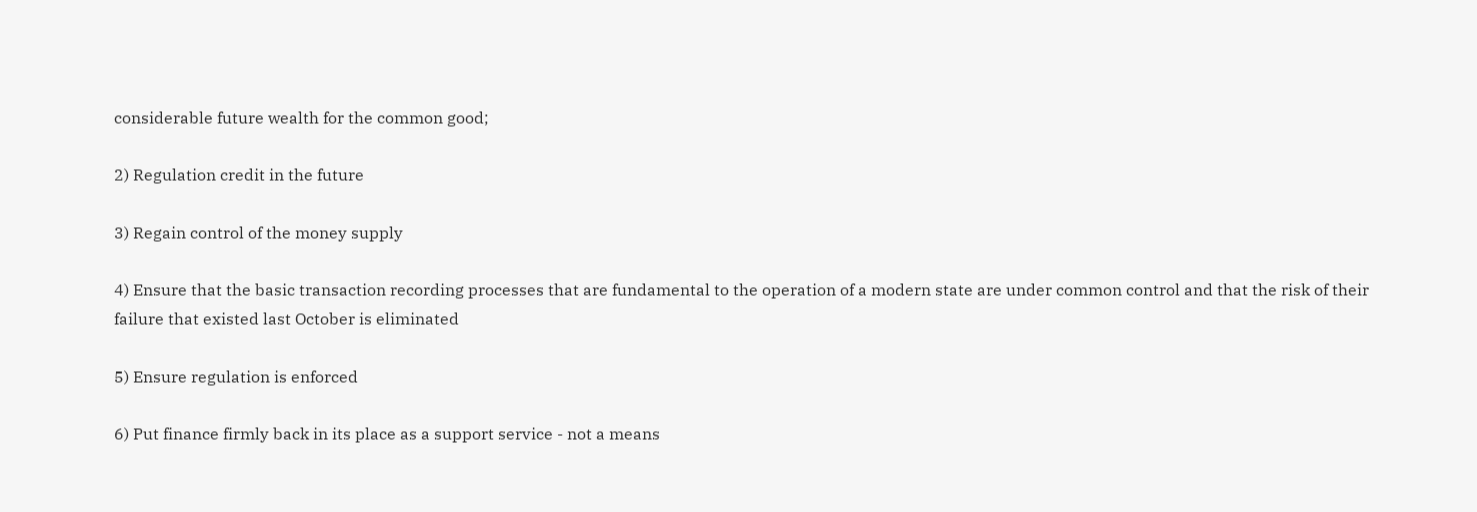considerable future wealth for the common good;

2) Regulation credit in the future

3) Regain control of the money supply

4) Ensure that the basic transaction recording processes that are fundamental to the operation of a modern state are under common control and that the risk of their failure that existed last October is eliminated

5) Ensure regulation is enforced

6) Put finance firmly back in its place as a support service - not a means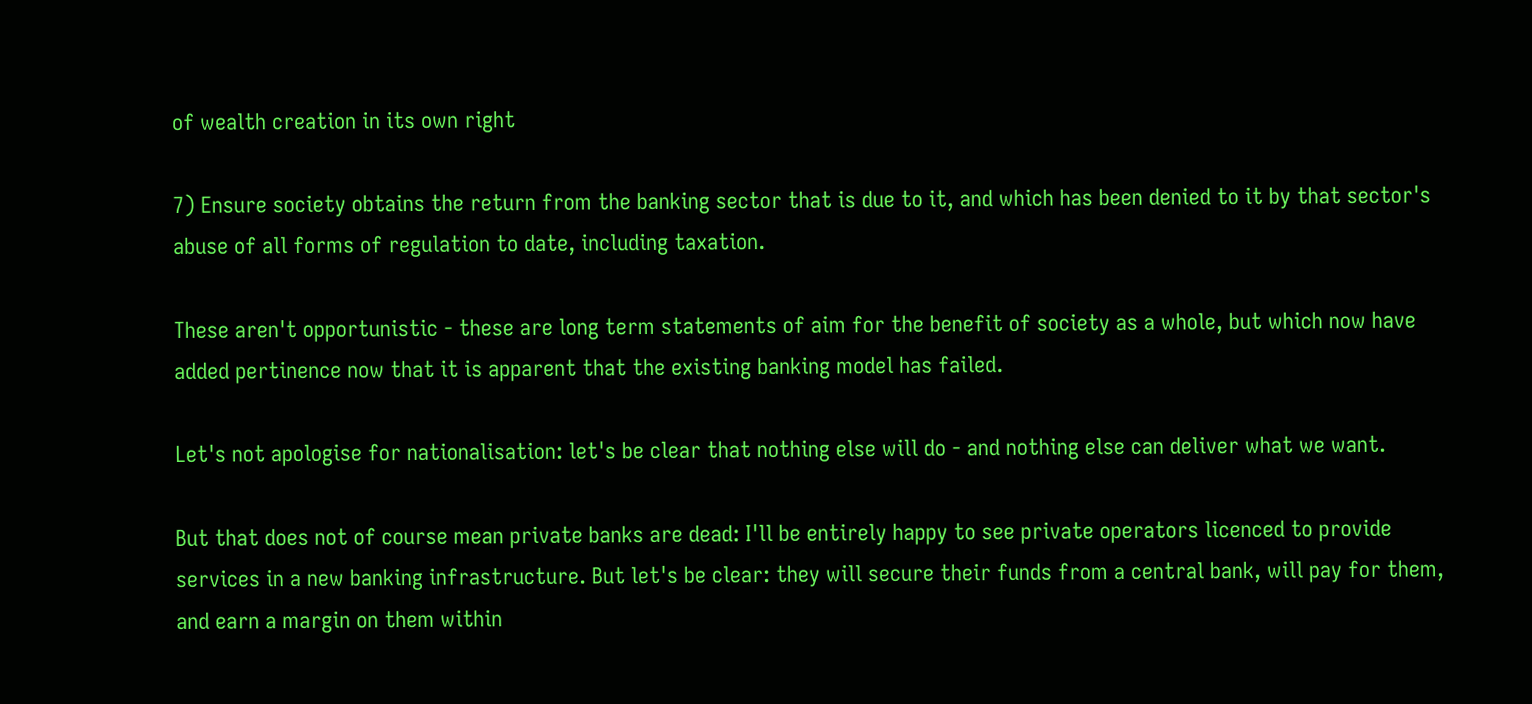of wealth creation in its own right

7) Ensure society obtains the return from the banking sector that is due to it, and which has been denied to it by that sector's abuse of all forms of regulation to date, including taxation.

These aren't opportunistic - these are long term statements of aim for the benefit of society as a whole, but which now have added pertinence now that it is apparent that the existing banking model has failed.

Let's not apologise for nationalisation: let's be clear that nothing else will do - and nothing else can deliver what we want.

But that does not of course mean private banks are dead: I'll be entirely happy to see private operators licenced to provide services in a new banking infrastructure. But let's be clear: they will secure their funds from a central bank, will pay for them, and earn a margin on them within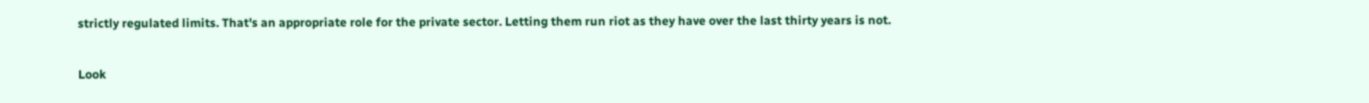strictly regulated limits. That's an appropriate role for the private sector. Letting them run riot as they have over the last thirty years is not.

Look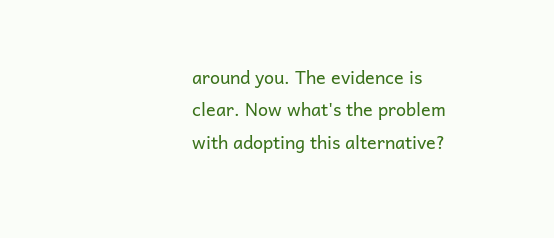around you. The evidence is clear. Now what's the problem with adopting this alternative?